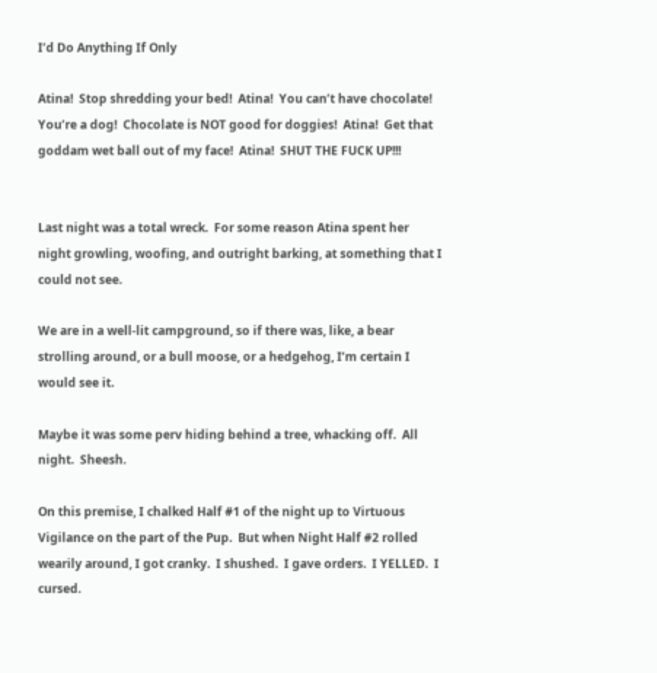I’d Do Anything If Only

Atina!  Stop shredding your bed!  Atina!  You can’t have chocolate!  You’re a dog!  Chocolate is NOT good for doggies!  Atina!  Get that goddam wet ball out of my face!  Atina!  SHUT THE FUCK UP!!!


Last night was a total wreck.  For some reason Atina spent her night growling, woofing, and outright barking, at something that I could not see.

We are in a well-lit campground, so if there was, like, a bear strolling around, or a bull moose, or a hedgehog, I’m certain I would see it.

Maybe it was some perv hiding behind a tree, whacking off.  All night.  Sheesh.

On this premise, I chalked Half #1 of the night up to Virtuous Vigilance on the part of the Pup.  But when Night Half #2 rolled wearily around, I got cranky.  I shushed.  I gave orders.  I YELLED.  I cursed.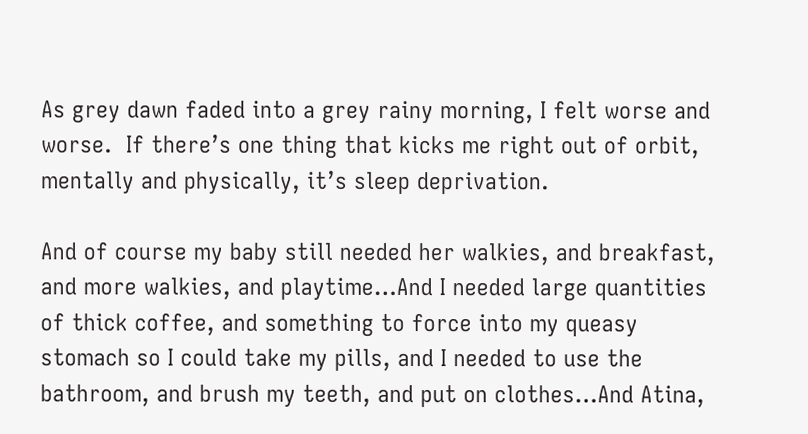As grey dawn faded into a grey rainy morning, I felt worse and worse.  If there’s one thing that kicks me right out of orbit, mentally and physically, it’s sleep deprivation.

And of course my baby still needed her walkies, and breakfast, and more walkies, and playtime…And I needed large quantities of thick coffee, and something to force into my queasy stomach so I could take my pills, and I needed to use the bathroom, and brush my teeth, and put on clothes…And Atina,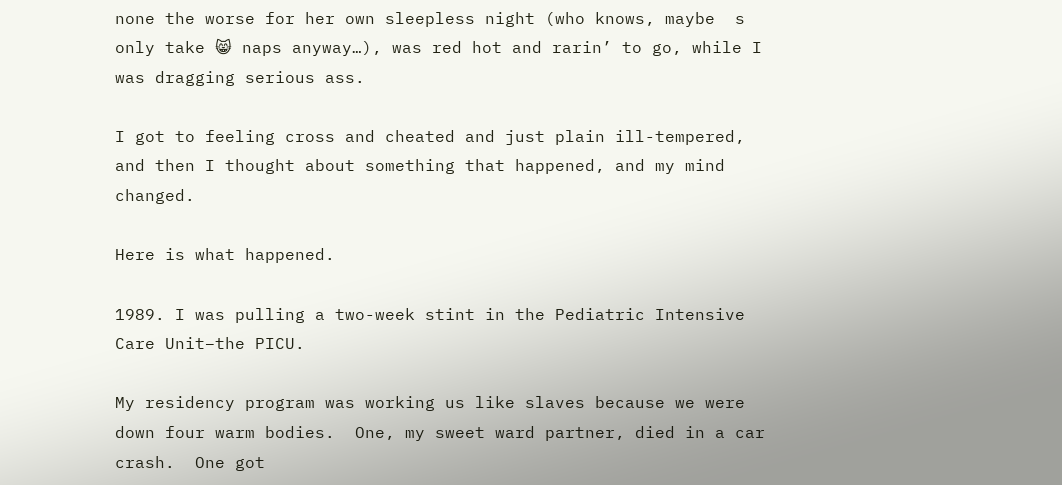none the worse for her own sleepless night (who knows, maybe  s only take 😸 naps anyway…), was red hot and rarin’ to go, while I was dragging serious ass.

I got to feeling cross and cheated and just plain ill-tempered, and then I thought about something that happened, and my mind changed.

Here is what happened.

1989. I was pulling a two-week stint in the Pediatric Intensive Care Unit–the PICU.

My residency program was working us like slaves because we were down four warm bodies.  One, my sweet ward partner, died in a car crash.  One got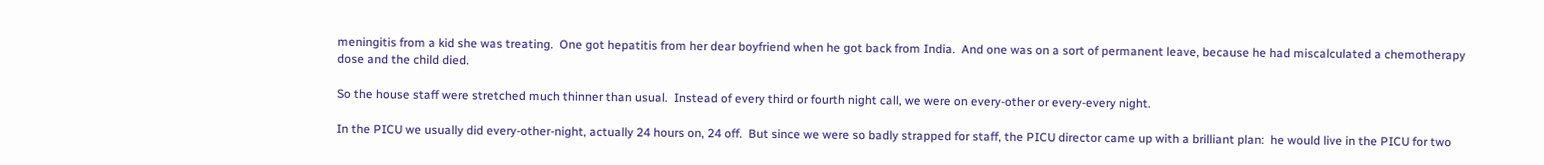meningitis from a kid she was treating.  One got hepatitis from her dear boyfriend when he got back from India.  And one was on a sort of permanent leave, because he had miscalculated a chemotherapy dose and the child died.

So the house staff were stretched much thinner than usual.  Instead of every third or fourth night call, we were on every-other or every-every night.

In the PICU we usually did every-other-night, actually 24 hours on, 24 off.  But since we were so badly strapped for staff, the PICU director came up with a brilliant plan:  he would live in the PICU for two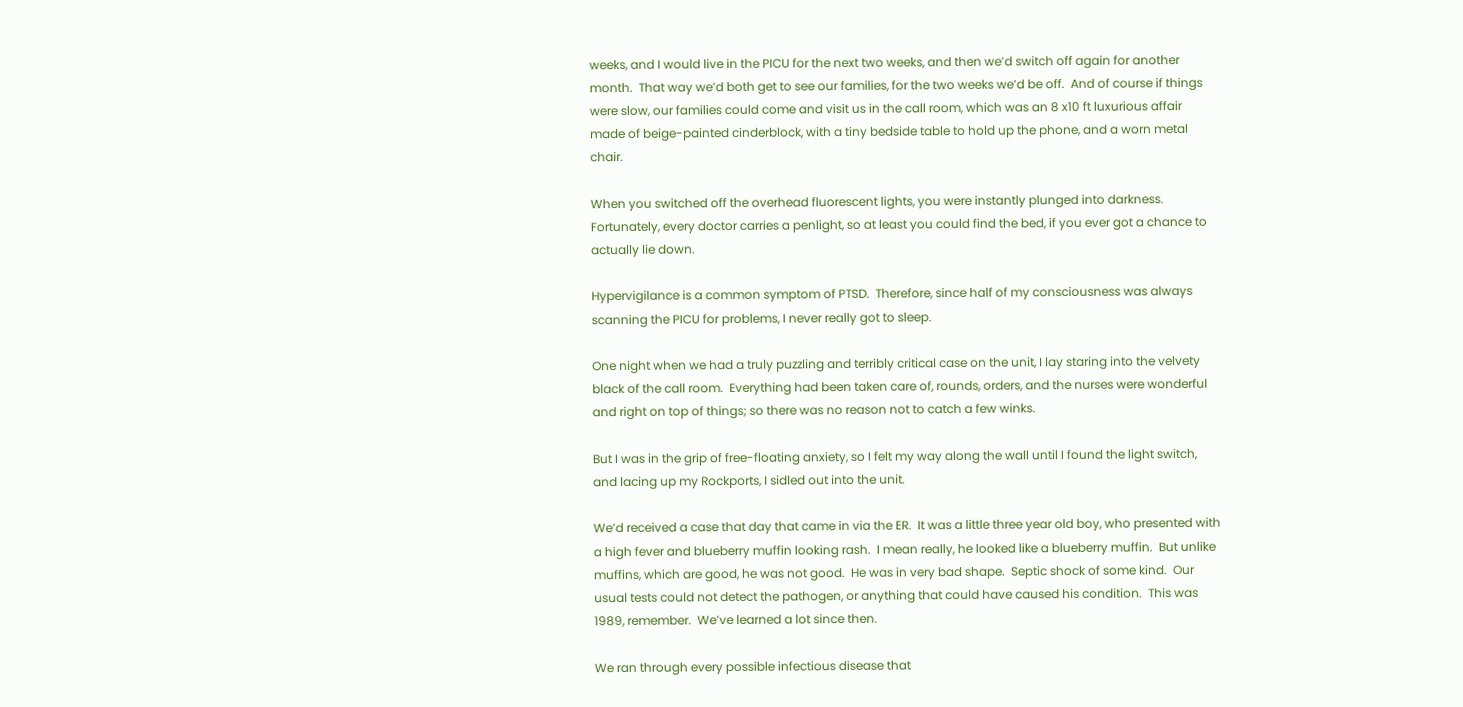weeks, and I would live in the PICU for the next two weeks, and then we’d switch off again for another month.  That way we’d both get to see our families, for the two weeks we’d be off.  And of course if things were slow, our families could come and visit us in the call room, which was an 8 x10 ft luxurious affair made of beige-painted cinderblock, with a tiny bedside table to hold up the phone, and a worn metal chair.

When you switched off the overhead fluorescent lights, you were instantly plunged into darkness.  Fortunately, every doctor carries a penlight, so at least you could find the bed, if you ever got a chance to actually lie down.

Hypervigilance is a common symptom of PTSD.  Therefore, since half of my consciousness was always scanning the PICU for problems, I never really got to sleep.

One night when we had a truly puzzling and terribly critical case on the unit, I lay staring into the velvety black of the call room.  Everything had been taken care of, rounds, orders, and the nurses were wonderful and right on top of things; so there was no reason not to catch a few winks.

But I was in the grip of free-floating anxiety, so I felt my way along the wall until I found the light switch, and lacing up my Rockports, I sidled out into the unit.

We’d received a case that day that came in via the ER.  It was a little three year old boy, who presented with a high fever and blueberry muffin looking rash.  I mean really, he looked like a blueberry muffin.  But unlike muffins, which are good, he was not good.  He was in very bad shape.  Septic shock of some kind.  Our usual tests could not detect the pathogen, or anything that could have caused his condition.  This was 1989, remember.  We’ve learned a lot since then.

We ran through every possible infectious disease that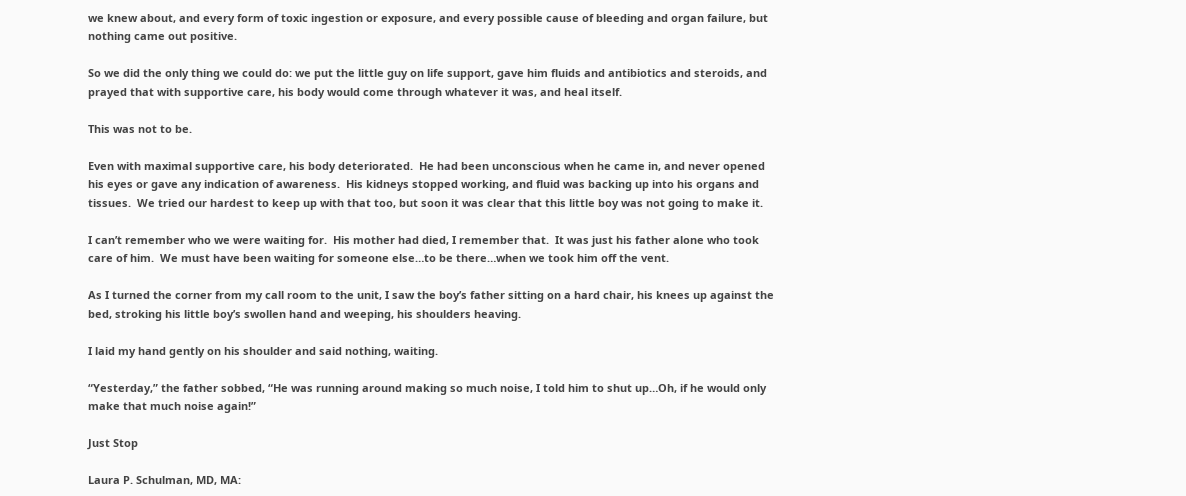we knew about, and every form of toxic ingestion or exposure, and every possible cause of bleeding and organ failure, but nothing came out positive.

So we did the only thing we could do: we put the little guy on life support, gave him fluids and antibiotics and steroids, and prayed that with supportive care, his body would come through whatever it was, and heal itself.

This was not to be.

Even with maximal supportive care, his body deteriorated.  He had been unconscious when he came in, and never opened his eyes or gave any indication of awareness.  His kidneys stopped working, and fluid was backing up into his organs and tissues.  We tried our hardest to keep up with that too, but soon it was clear that this little boy was not going to make it.

I can’t remember who we were waiting for.  His mother had died, I remember that.  It was just his father alone who took care of him.  We must have been waiting for someone else…to be there…when we took him off the vent.

As I turned the corner from my call room to the unit, I saw the boy’s father sitting on a hard chair, his knees up against the bed, stroking his little boy’s swollen hand and weeping, his shoulders heaving.

I laid my hand gently on his shoulder and said nothing, waiting.

“Yesterday,” the father sobbed, “He was running around making so much noise, I told him to shut up…Oh, if he would only make that much noise again!”

Just Stop

Laura P. Schulman, MD, MA: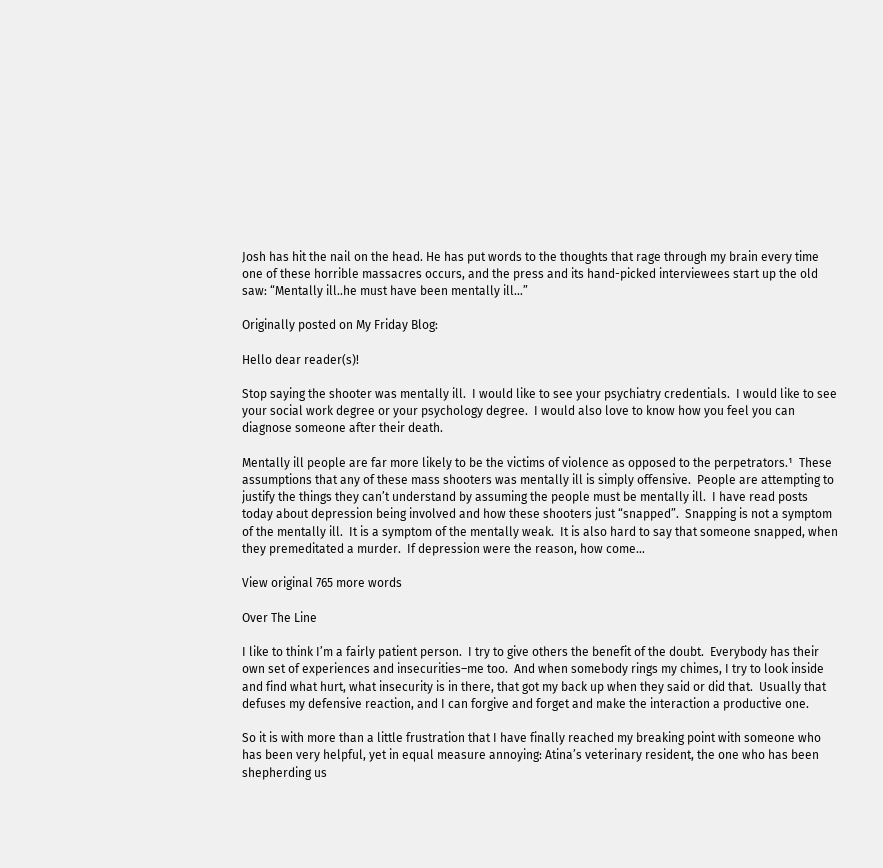Josh has hit the nail on the head. He has put words to the thoughts that rage through my brain every time one of these horrible massacres occurs, and the press and its hand-picked interviewees start up the old saw: “Mentally ill..he must have been mentally ill…”

Originally posted on My Friday Blog:

Hello dear reader(s)!

Stop saying the shooter was mentally ill.  I would like to see your psychiatry credentials.  I would like to see your social work degree or your psychology degree.  I would also love to know how you feel you can diagnose someone after their death.

Mentally ill people are far more likely to be the victims of violence as opposed to the perpetrators.¹  These assumptions that any of these mass shooters was mentally ill is simply offensive.  People are attempting to justify the things they can’t understand by assuming the people must be mentally ill.  I have read posts today about depression being involved and how these shooters just “snapped”.  Snapping is not a symptom of the mentally ill.  It is a symptom of the mentally weak.  It is also hard to say that someone snapped, when they premeditated a murder.  If depression were the reason, how come…

View original 765 more words

Over The Line

I like to think I’m a fairly patient person.  I try to give others the benefit of the doubt.  Everybody has their own set of experiences and insecurities–me too.  And when somebody rings my chimes, I try to look inside and find what hurt, what insecurity is in there, that got my back up when they said or did that.  Usually that defuses my defensive reaction, and I can forgive and forget and make the interaction a productive one.

So it is with more than a little frustration that I have finally reached my breaking point with someone who has been very helpful, yet in equal measure annoying: Atina’s veterinary resident, the one who has been shepherding us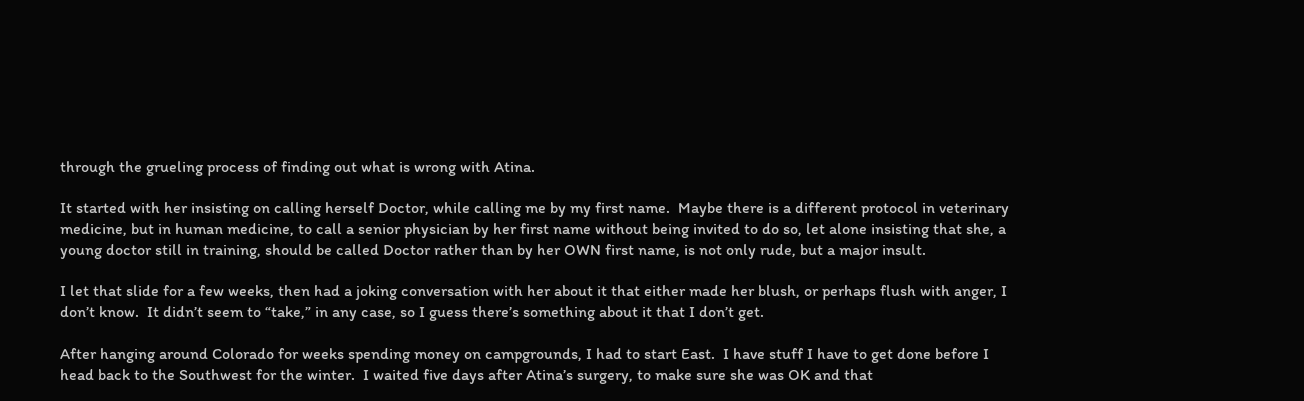through the grueling process of finding out what is wrong with Atina.

It started with her insisting on calling herself Doctor, while calling me by my first name.  Maybe there is a different protocol in veterinary medicine, but in human medicine, to call a senior physician by her first name without being invited to do so, let alone insisting that she, a young doctor still in training, should be called Doctor rather than by her OWN first name, is not only rude, but a major insult.

I let that slide for a few weeks, then had a joking conversation with her about it that either made her blush, or perhaps flush with anger, I don’t know.  It didn’t seem to “take,” in any case, so I guess there’s something about it that I don’t get.

After hanging around Colorado for weeks spending money on campgrounds, I had to start East.  I have stuff I have to get done before I head back to the Southwest for the winter.  I waited five days after Atina’s surgery, to make sure she was OK and that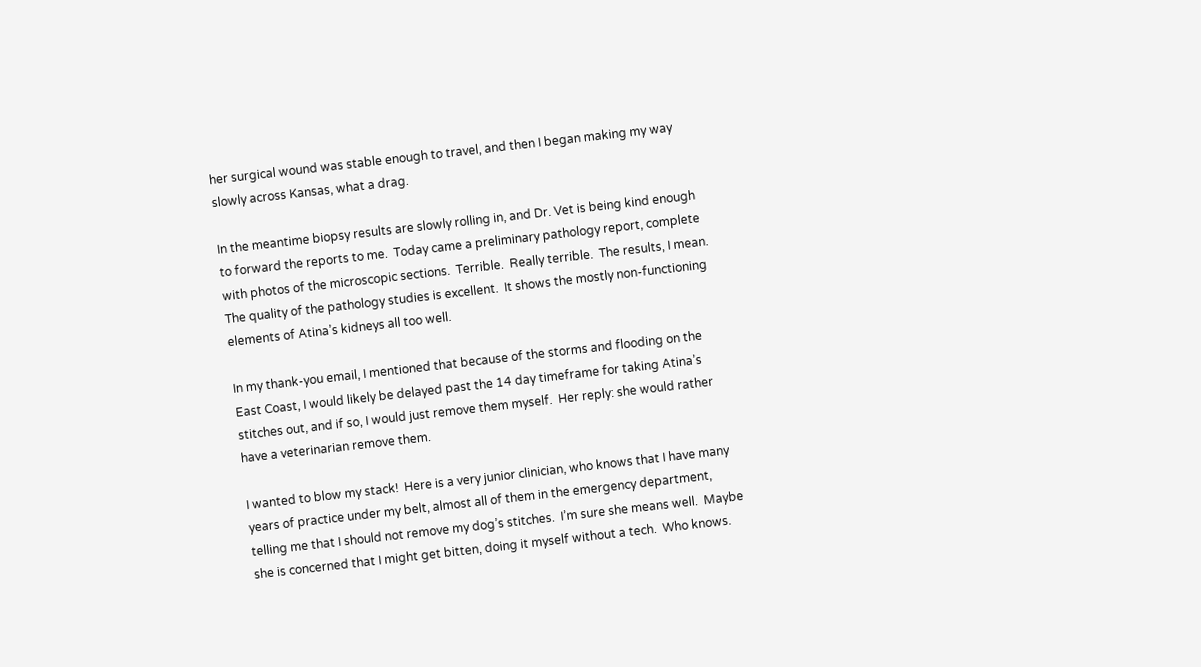her surgical wound was stable enough to travel, and then I began making my way slowly across Kansas, what a drag.

In the meantime biopsy results are slowly rolling in, and Dr. Vet is being kind enough to forward the reports to me.  Today came a preliminary pathology report, complete with photos of the microscopic sections.  Terrible.  Really terrible.  The results, I mean.  The quality of the pathology studies is excellent.  It shows the mostly non-functioning elements of Atina’s kidneys all too well.

In my thank-you email, I mentioned that because of the storms and flooding on the East Coast, I would likely be delayed past the 14 day timeframe for taking Atina’s stitches out, and if so, I would just remove them myself.  Her reply: she would rather have a veterinarian remove them.

I wanted to blow my stack!  Here is a very junior clinician, who knows that I have many years of practice under my belt, almost all of them in the emergency department, telling me that I should not remove my dog’s stitches.  I’m sure she means well.  Maybe she is concerned that I might get bitten, doing it myself without a tech.  Who knows.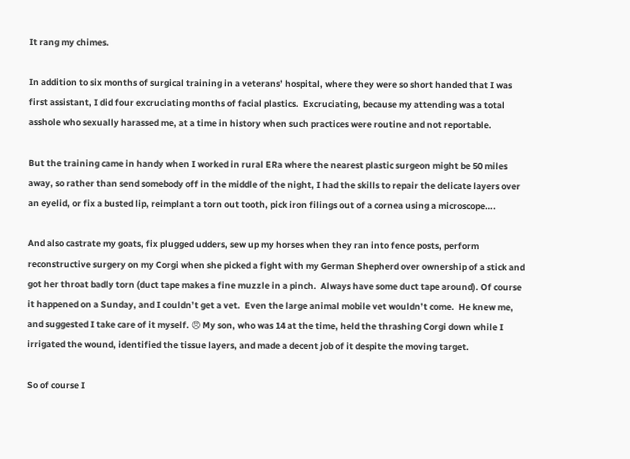It rang my chimes.

In addition to six months of surgical training in a veterans’ hospital, where they were so short handed that I was first assistant, I did four excruciating months of facial plastics.  Excruciating, because my attending was a total asshole who sexually harassed me, at a time in history when such practices were routine and not reportable.

But the training came in handy when I worked in rural ERa where the nearest plastic surgeon might be 50 miles away, so rather than send somebody off in the middle of the night, I had the skills to repair the delicate layers over an eyelid, or fix a busted lip, reimplant a torn out tooth, pick iron filings out of a cornea using a microscope….

And also castrate my goats, fix plugged udders, sew up my horses when they ran into fence posts, perform reconstructive surgery on my Corgi when she picked a fight with my German Shepherd over ownership of a stick and got her throat badly torn (duct tape makes a fine muzzle in a pinch.  Always have some duct tape around). Of course it happened on a Sunday, and I couldn’t get a vet.  Even the large animal mobile vet wouldn’t come.  He knew me, and suggested I take care of it myself. 😠 My son, who was 14 at the time, held the thrashing Corgi down while I irrigated the wound, identified the tissue layers, and made a decent job of it despite the moving target.

So of course I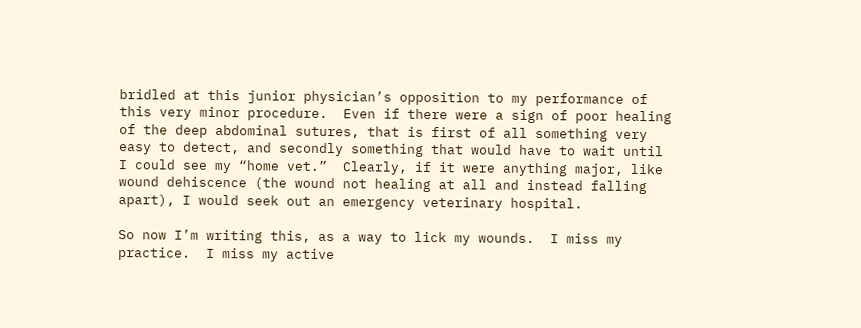bridled at this junior physician’s opposition to my performance of this very minor procedure.  Even if there were a sign of poor healing of the deep abdominal sutures, that is first of all something very easy to detect, and secondly something that would have to wait until I could see my “home vet.”  Clearly, if it were anything major, like wound dehiscence (the wound not healing at all and instead falling apart), I would seek out an emergency veterinary hospital.

So now I’m writing this, as a way to lick my wounds.  I miss my practice.  I miss my active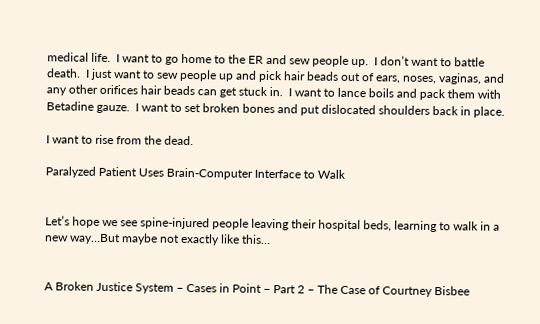medical life.  I want to go home to the ER and sew people up.  I don’t want to battle death.  I just want to sew people up and pick hair beads out of ears, noses, vaginas, and any other orifices hair beads can get stuck in.  I want to lance boils and pack them with Betadine gauze.  I want to set broken bones and put dislocated shoulders back in place.

I want to rise from the dead.

Paralyzed Patient Uses Brain-Computer Interface to Walk


Let’s hope we see spine-injured people leaving their hospital beds, learning to walk in a new way…But maybe not exactly like this…


A Broken Justice System – Cases in Point – Part 2 – The Case of Courtney Bisbee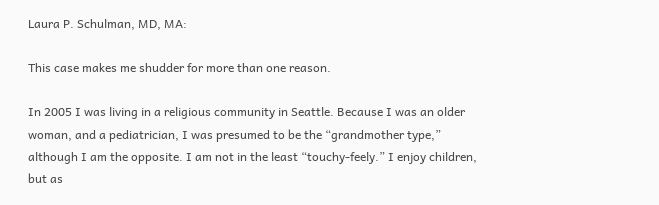Laura P. Schulman, MD, MA:

This case makes me shudder for more than one reason.

In 2005 I was living in a religious community in Seattle. Because I was an older woman, and a pediatrician, I was presumed to be the “grandmother type,” although I am the opposite. I am not in the least “touchy-feely.” I enjoy children, but as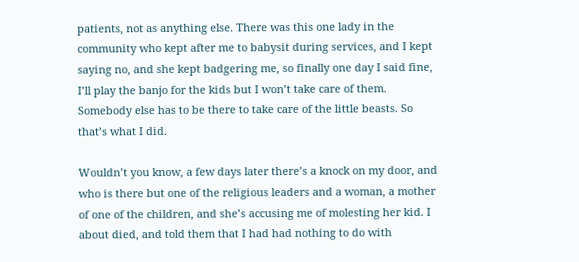patients, not as anything else. There was this one lady in the community who kept after me to babysit during services, and I kept saying no, and she kept badgering me, so finally one day I said fine, I’ll play the banjo for the kids but I won’t take care of them. Somebody else has to be there to take care of the little beasts. So that’s what I did.

Wouldn’t you know, a few days later there’s a knock on my door, and who is there but one of the religious leaders and a woman, a mother of one of the children, and she’s accusing me of molesting her kid. I about died, and told them that I had had nothing to do with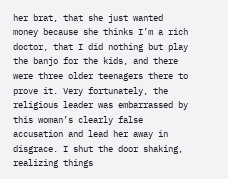her brat, that she just wanted money because she thinks I’m a rich doctor, that I did nothing but play the banjo for the kids, and there were three older teenagers there to prove it. Very fortunately, the religious leader was embarrassed by this woman’s clearly false accusation and lead her away in disgrace. I shut the door shaking, realizing things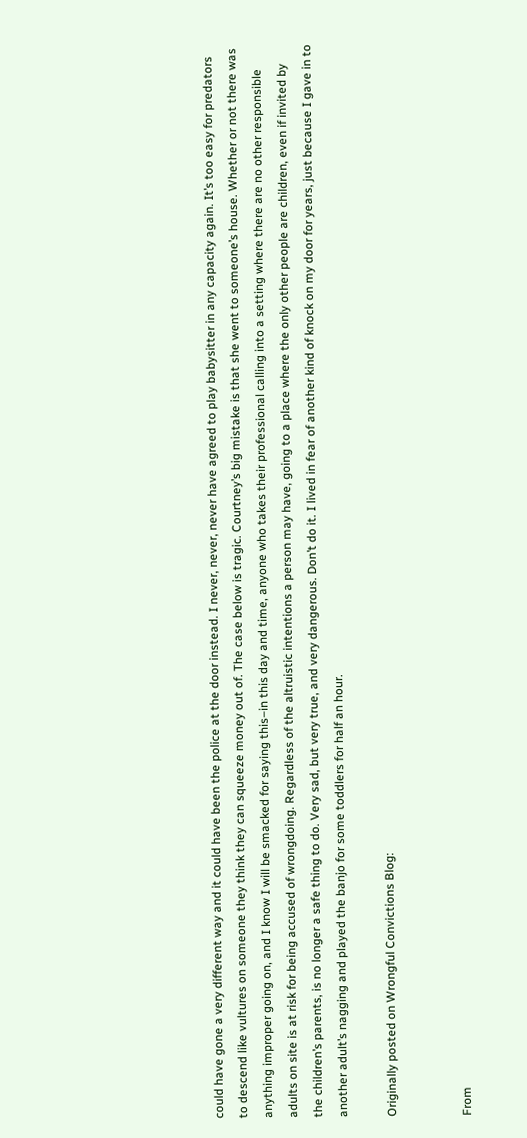could have gone a very different way and it could have been the police at the door instead. I never, never, never have agreed to play babysitter in any capacity again. It’s too easy for predators to descend like vultures on someone they think they can squeeze money out of. The case below is tragic. Courtney’s big mistake is that she went to someone’s house. Whether or not there was anything improper going on, and I know I will be smacked for saying this–in this day and time, anyone who takes their professional calling into a setting where there are no other responsible adults on site is at risk for being accused of wrongdoing. Regardless of the altruistic intentions a person may have, going to a place where the only other people are children, even if invited by the children’s parents, is no longer a safe thing to do. Very sad, but very true, and very dangerous. Don’t do it. I lived in fear of another kind of knock on my door for years, just because I gave in to another adult’s nagging and played the banjo for some toddlers for half an hour.

Originally posted on Wrongful Convictions Blog:


From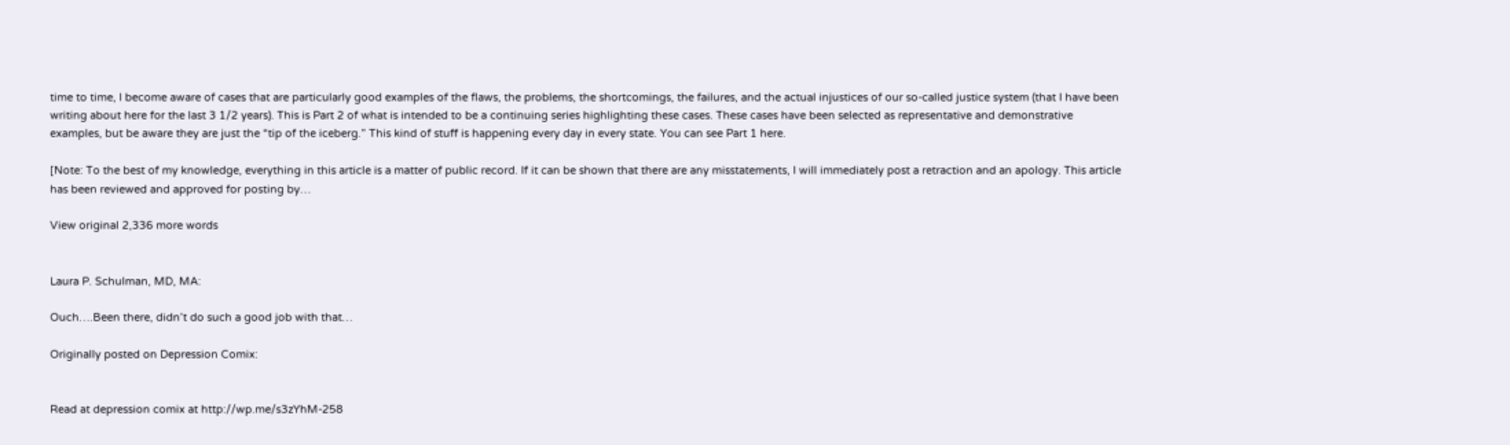time to time, I become aware of cases that are particularly good examples of the flaws, the problems, the shortcomings, the failures, and the actual injustices of our so-called justice system (that I have been writing about here for the last 3 1/2 years). This is Part 2 of what is intended to be a continuing series highlighting these cases. These cases have been selected as representative and demonstrative examples, but be aware they are just the “tip of the iceberg.” This kind of stuff is happening every day in every state. You can see Part 1 here.

[Note: To the best of my knowledge, everything in this article is a matter of public record. If it can be shown that there are any misstatements, I will immediately post a retraction and an apology. This article has been reviewed and approved for posting by…

View original 2,336 more words


Laura P. Schulman, MD, MA:

Ouch….Been there, didn’t do such a good job with that…

Originally posted on Depression Comix:


Read at depression comix at http://wp.me/s3zYhM-258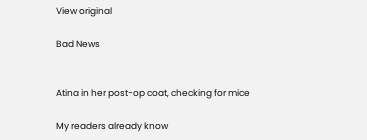View original

Bad News


Atina in her post-op coat, checking for mice

My readers already know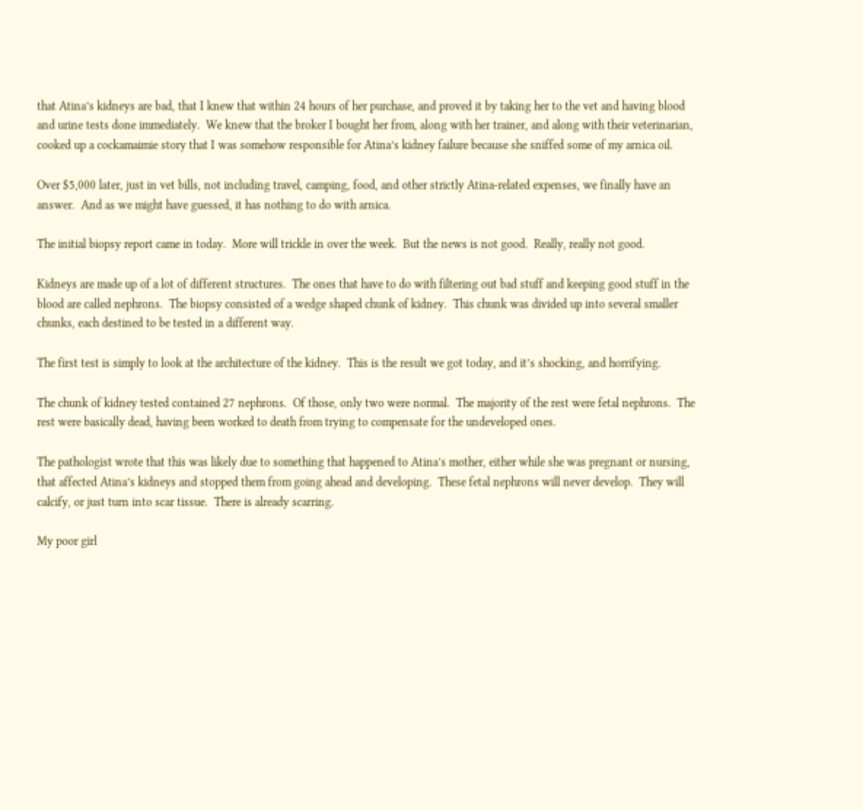that Atina’s kidneys are bad, that I knew that within 24 hours of her purchase, and proved it by taking her to the vet and having blood and urine tests done immediately.  We knew that the broker I bought her from, along with her trainer, and along with their veterinarian, cooked up a cockamaimie story that I was somehow responsible for Atina’s kidney failure because she sniffed some of my arnica oil.

Over $5,000 later, just in vet bills, not including travel, camping, food, and other strictly Atina-related expenses, we finally have an answer.  And as we might have guessed, it has nothing to do with arnica.

The initial biopsy report came in today.  More will trickle in over the week.  But the news is not good.  Really, really not good.

Kidneys are made up of a lot of different structures.  The ones that have to do with filtering out bad stuff and keeping good stuff in the blood are called nephrons.  The biopsy consisted of a wedge shaped chunk of kidney.  This chunk was divided up into several smaller chunks, each destined to be tested in a different way.

The first test is simply to look at the architecture of the kidney.  This is the result we got today, and it’s shocking, and horrifying.

The chunk of kidney tested contained 27 nephrons.  Of those, only two were normal.  The majority of the rest were fetal nephrons.  The rest were basically dead, having been worked to death from trying to compensate for the undeveloped ones.

The pathologist wrote that this was likely due to something that happened to Atina’s mother, either while she was pregnant or nursing, that affected Atina’s kidneys and stopped them from going ahead and developing.  These fetal nephrons will never develop.  They will calcify, or just turn into scar tissue.  There is already scarring.

My poor girl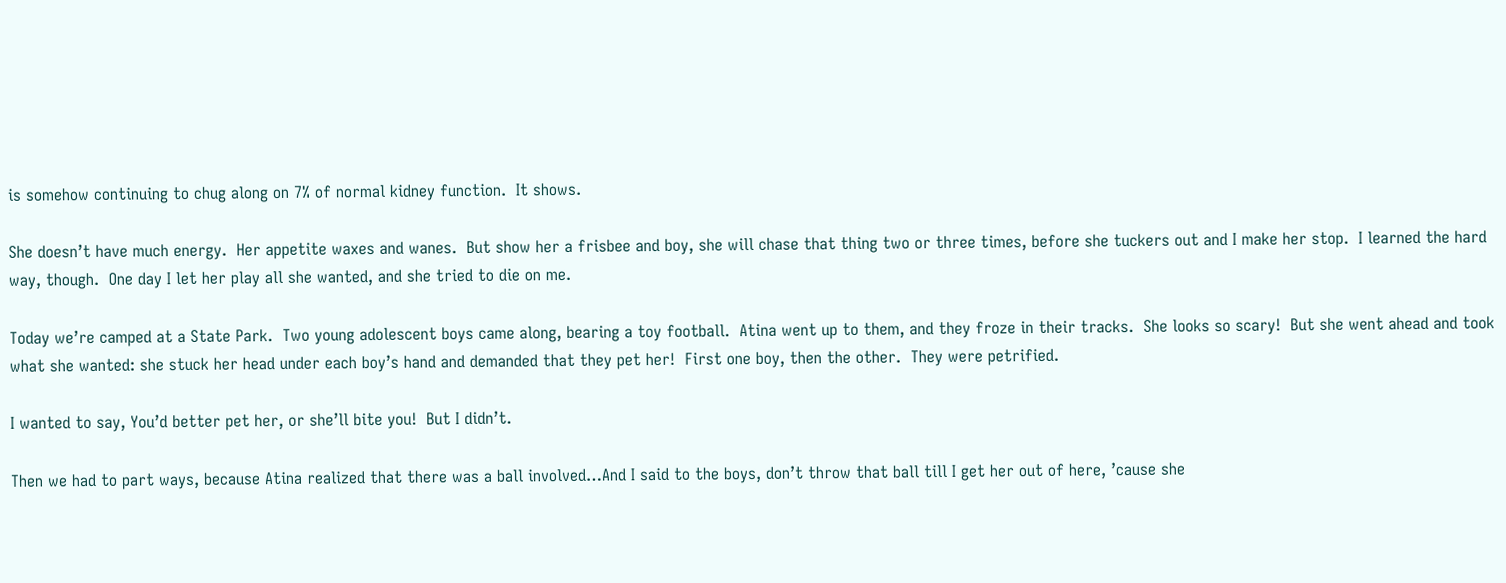is somehow continuing to chug along on 7% of normal kidney function.  It shows.

She doesn’t have much energy.  Her appetite waxes and wanes.  But show her a frisbee and boy, she will chase that thing two or three times, before she tuckers out and I make her stop.  I learned the hard way, though.  One day I let her play all she wanted, and she tried to die on me.

Today we’re camped at a State Park.  Two young adolescent boys came along, bearing a toy football.  Atina went up to them, and they froze in their tracks.  She looks so scary!  But she went ahead and took what she wanted: she stuck her head under each boy’s hand and demanded that they pet her!  First one boy, then the other.  They were petrified.

I wanted to say, You’d better pet her, or she’ll bite you!  But I didn’t.

Then we had to part ways, because Atina realized that there was a ball involved…And I said to the boys, don’t throw that ball till I get her out of here, ’cause she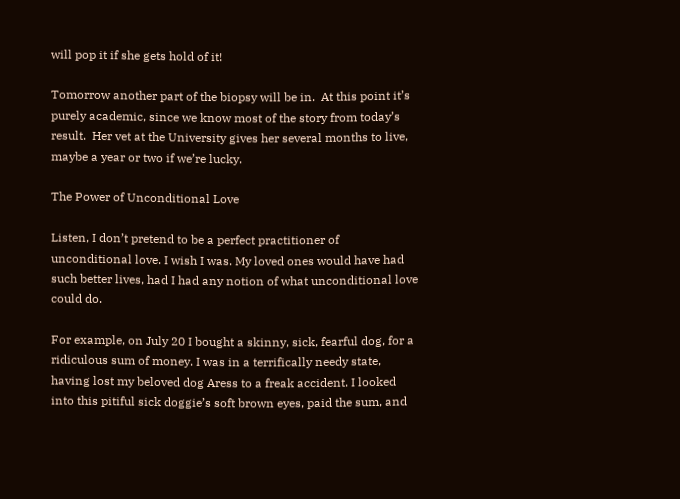will pop it if she gets hold of it!

Tomorrow another part of the biopsy will be in.  At this point it’s purely academic, since we know most of the story from today’s result.  Her vet at the University gives her several months to live, maybe a year or two if we’re lucky.

The Power of Unconditional Love

Listen, I don’t pretend to be a perfect practitioner of unconditional love. I wish I was. My loved ones would have had such better lives, had I had any notion of what unconditional love could do.

For example, on July 20 I bought a skinny, sick, fearful dog, for a ridiculous sum of money. I was in a terrifically needy state, having lost my beloved dog Aress to a freak accident. I looked into this pitiful sick doggie’s soft brown eyes, paid the sum, and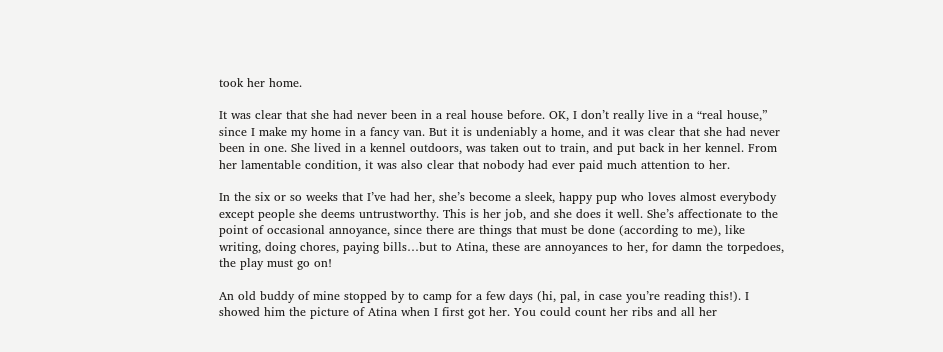took her home.

It was clear that she had never been in a real house before. OK, I don’t really live in a “real house,” since I make my home in a fancy van. But it is undeniably a home, and it was clear that she had never been in one. She lived in a kennel outdoors, was taken out to train, and put back in her kennel. From her lamentable condition, it was also clear that nobody had ever paid much attention to her.

In the six or so weeks that I’ve had her, she’s become a sleek, happy pup who loves almost everybody except people she deems untrustworthy. This is her job, and she does it well. She’s affectionate to the point of occasional annoyance, since there are things that must be done (according to me), like writing, doing chores, paying bills…but to Atina, these are annoyances to her, for damn the torpedoes, the play must go on!

An old buddy of mine stopped by to camp for a few days (hi, pal, in case you’re reading this!). I showed him the picture of Atina when I first got her. You could count her ribs and all her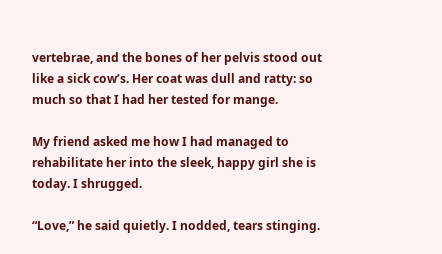vertebrae, and the bones of her pelvis stood out like a sick cow’s. Her coat was dull and ratty: so much so that I had her tested for mange.

My friend asked me how I had managed to rehabilitate her into the sleek, happy girl she is today. I shrugged.

“Love,” he said quietly. I nodded, tears stinging.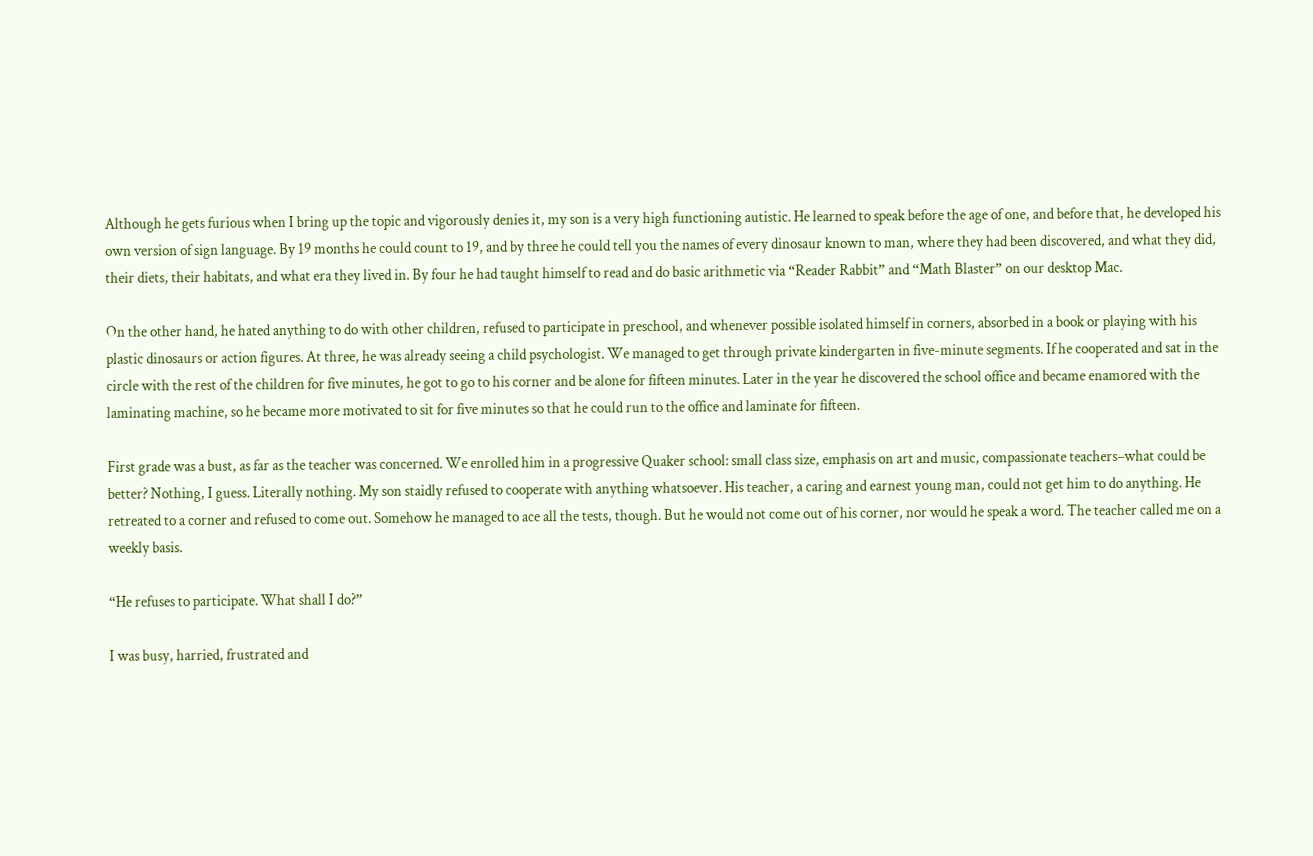Although he gets furious when I bring up the topic and vigorously denies it, my son is a very high functioning autistic. He learned to speak before the age of one, and before that, he developed his own version of sign language. By 19 months he could count to 19, and by three he could tell you the names of every dinosaur known to man, where they had been discovered, and what they did, their diets, their habitats, and what era they lived in. By four he had taught himself to read and do basic arithmetic via “Reader Rabbit” and “Math Blaster” on our desktop Mac.

On the other hand, he hated anything to do with other children, refused to participate in preschool, and whenever possible isolated himself in corners, absorbed in a book or playing with his plastic dinosaurs or action figures. At three, he was already seeing a child psychologist. We managed to get through private kindergarten in five-minute segments. If he cooperated and sat in the circle with the rest of the children for five minutes, he got to go to his corner and be alone for fifteen minutes. Later in the year he discovered the school office and became enamored with the laminating machine, so he became more motivated to sit for five minutes so that he could run to the office and laminate for fifteen.

First grade was a bust, as far as the teacher was concerned. We enrolled him in a progressive Quaker school: small class size, emphasis on art and music, compassionate teachers–what could be better? Nothing, I guess. Literally nothing. My son staidly refused to cooperate with anything whatsoever. His teacher, a caring and earnest young man, could not get him to do anything. He retreated to a corner and refused to come out. Somehow he managed to ace all the tests, though. But he would not come out of his corner, nor would he speak a word. The teacher called me on a weekly basis.

“He refuses to participate. What shall I do?”

I was busy, harried, frustrated and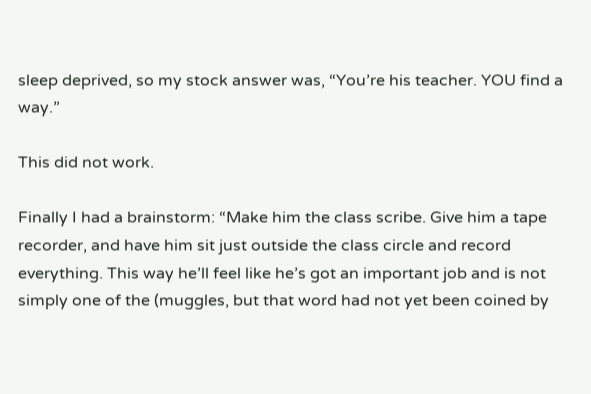sleep deprived, so my stock answer was, “You’re his teacher. YOU find a way.”

This did not work.

Finally I had a brainstorm: “Make him the class scribe. Give him a tape recorder, and have him sit just outside the class circle and record everything. This way he’ll feel like he’s got an important job and is not simply one of the (muggles, but that word had not yet been coined by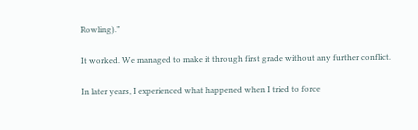Rowling).”

It worked. We managed to make it through first grade without any further conflict.

In later years, I experienced what happened when I tried to force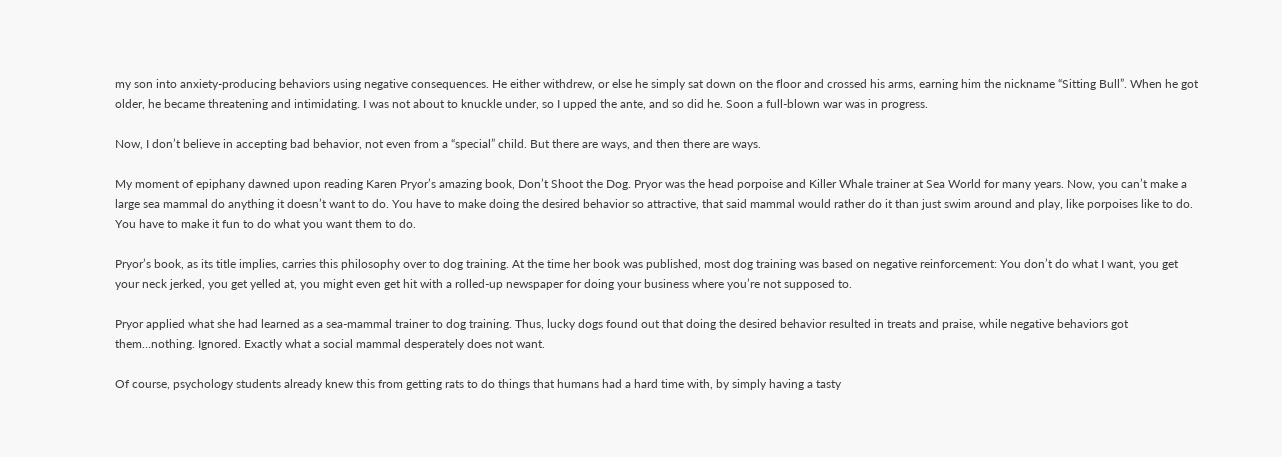my son into anxiety-producing behaviors using negative consequences. He either withdrew, or else he simply sat down on the floor and crossed his arms, earning him the nickname “Sitting Bull”. When he got older, he became threatening and intimidating. I was not about to knuckle under, so I upped the ante, and so did he. Soon a full-blown war was in progress.

Now, I don’t believe in accepting bad behavior, not even from a “special” child. But there are ways, and then there are ways.

My moment of epiphany dawned upon reading Karen Pryor’s amazing book, Don’t Shoot the Dog. Pryor was the head porpoise and Killer Whale trainer at Sea World for many years. Now, you can’t make a large sea mammal do anything it doesn’t want to do. You have to make doing the desired behavior so attractive, that said mammal would rather do it than just swim around and play, like porpoises like to do. You have to make it fun to do what you want them to do.

Pryor’s book, as its title implies, carries this philosophy over to dog training. At the time her book was published, most dog training was based on negative reinforcement: You don’t do what I want, you get your neck jerked, you get yelled at, you might even get hit with a rolled-up newspaper for doing your business where you’re not supposed to.

Pryor applied what she had learned as a sea-mammal trainer to dog training. Thus, lucky dogs found out that doing the desired behavior resulted in treats and praise, while negative behaviors got them…nothing. Ignored. Exactly what a social mammal desperately does not want.

Of course, psychology students already knew this from getting rats to do things that humans had a hard time with, by simply having a tasty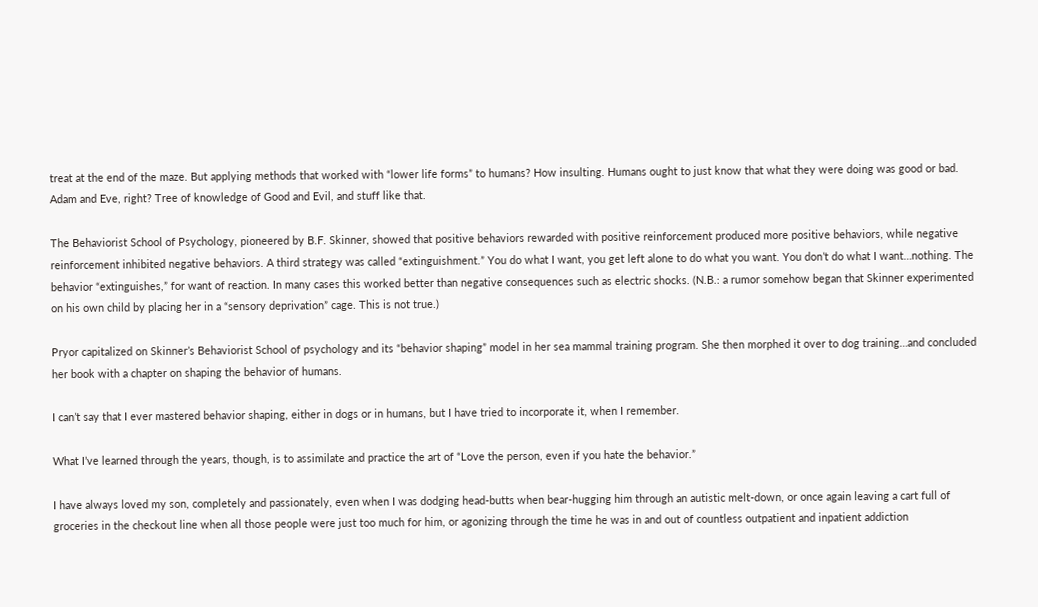treat at the end of the maze. But applying methods that worked with “lower life forms” to humans? How insulting. Humans ought to just know that what they were doing was good or bad. Adam and Eve, right? Tree of knowledge of Good and Evil, and stuff like that.

The Behaviorist School of Psychology, pioneered by B.F. Skinner, showed that positive behaviors rewarded with positive reinforcement produced more positive behaviors, while negative reinforcement inhibited negative behaviors. A third strategy was called “extinguishment.” You do what I want, you get left alone to do what you want. You don’t do what I want…nothing. The behavior “extinguishes,” for want of reaction. In many cases this worked better than negative consequences such as electric shocks. (N.B.: a rumor somehow began that Skinner experimented on his own child by placing her in a “sensory deprivation” cage. This is not true.)

Pryor capitalized on Skinner’s Behaviorist School of psychology and its “behavior shaping” model in her sea mammal training program. She then morphed it over to dog training…and concluded her book with a chapter on shaping the behavior of humans.

I can’t say that I ever mastered behavior shaping, either in dogs or in humans, but I have tried to incorporate it, when I remember.

What I’ve learned through the years, though, is to assimilate and practice the art of “Love the person, even if you hate the behavior.”

I have always loved my son, completely and passionately, even when I was dodging head-butts when bear-hugging him through an autistic melt-down, or once again leaving a cart full of groceries in the checkout line when all those people were just too much for him, or agonizing through the time he was in and out of countless outpatient and inpatient addiction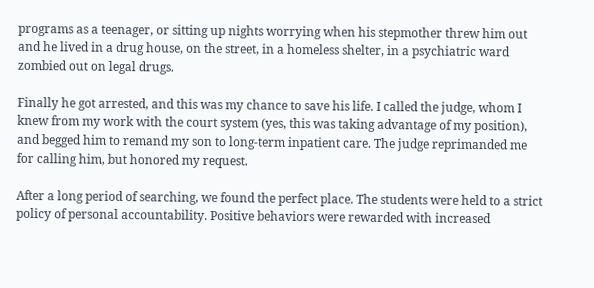programs as a teenager, or sitting up nights worrying when his stepmother threw him out and he lived in a drug house, on the street, in a homeless shelter, in a psychiatric ward zombied out on legal drugs.

Finally he got arrested, and this was my chance to save his life. I called the judge, whom I knew from my work with the court system (yes, this was taking advantage of my position), and begged him to remand my son to long-term inpatient care. The judge reprimanded me for calling him, but honored my request.

After a long period of searching, we found the perfect place. The students were held to a strict policy of personal accountability. Positive behaviors were rewarded with increased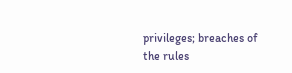privileges; breaches of the rules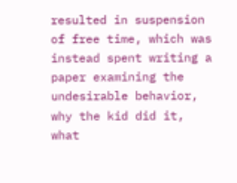resulted in suspension of free time, which was instead spent writing a paper examining the undesirable behavior, why the kid did it, what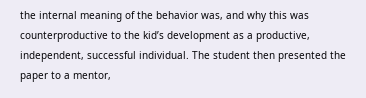the internal meaning of the behavior was, and why this was counterproductive to the kid’s development as a productive, independent, successful individual. The student then presented the paper to a mentor,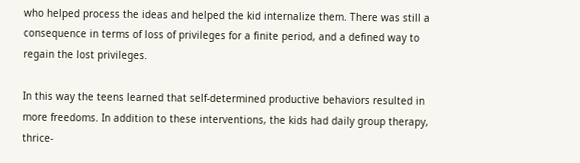who helped process the ideas and helped the kid internalize them. There was still a consequence in terms of loss of privileges for a finite period, and a defined way to regain the lost privileges.

In this way the teens learned that self-determined productive behaviors resulted in more freedoms. In addition to these interventions, the kids had daily group therapy, thrice-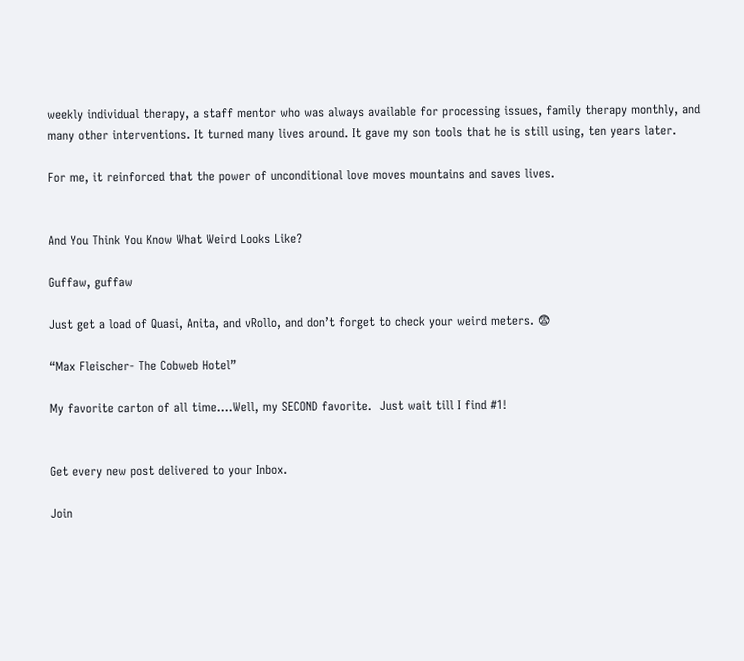weekly individual therapy, a staff mentor who was always available for processing issues, family therapy monthly, and many other interventions. It turned many lives around. It gave my son tools that he is still using, ten years later.

For me, it reinforced that the power of unconditional love moves mountains and saves lives.


And You Think You Know What Weird Looks Like?

Guffaw, guffaw

Just get a load of Quasi, Anita, and vRollo, and don’t forget to check your weird meters. 😨

“Max Fleischer- The Cobweb Hotel”

My favorite carton of all time….Well, my SECOND favorite.  Just wait till I find #1!


Get every new post delivered to your Inbox.

Join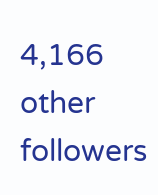4,166 other followers